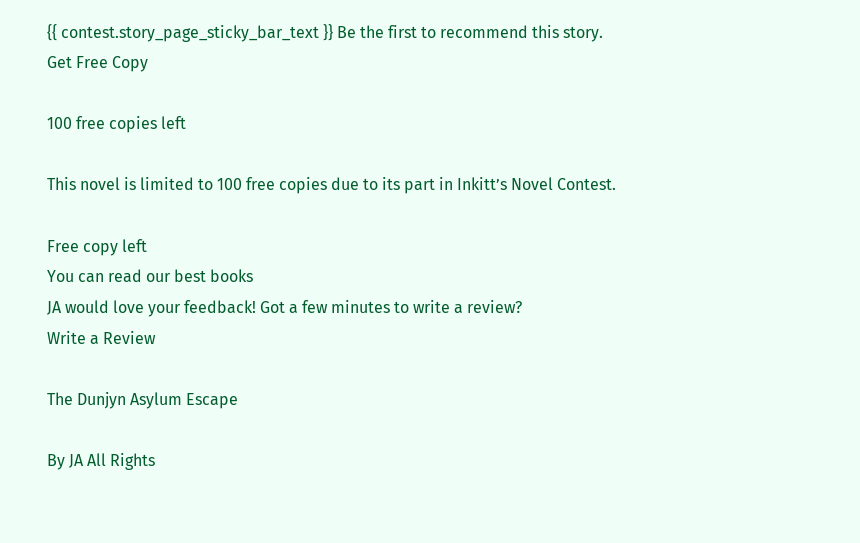{{ contest.story_page_sticky_bar_text }} Be the first to recommend this story.
Get Free Copy

100 free copies left

This novel is limited to 100 free copies due to its part in Inkitt’s Novel Contest.

Free copy left
You can read our best books
JA would love your feedback! Got a few minutes to write a review?
Write a Review

The Dunjyn Asylum Escape

By JA All Rights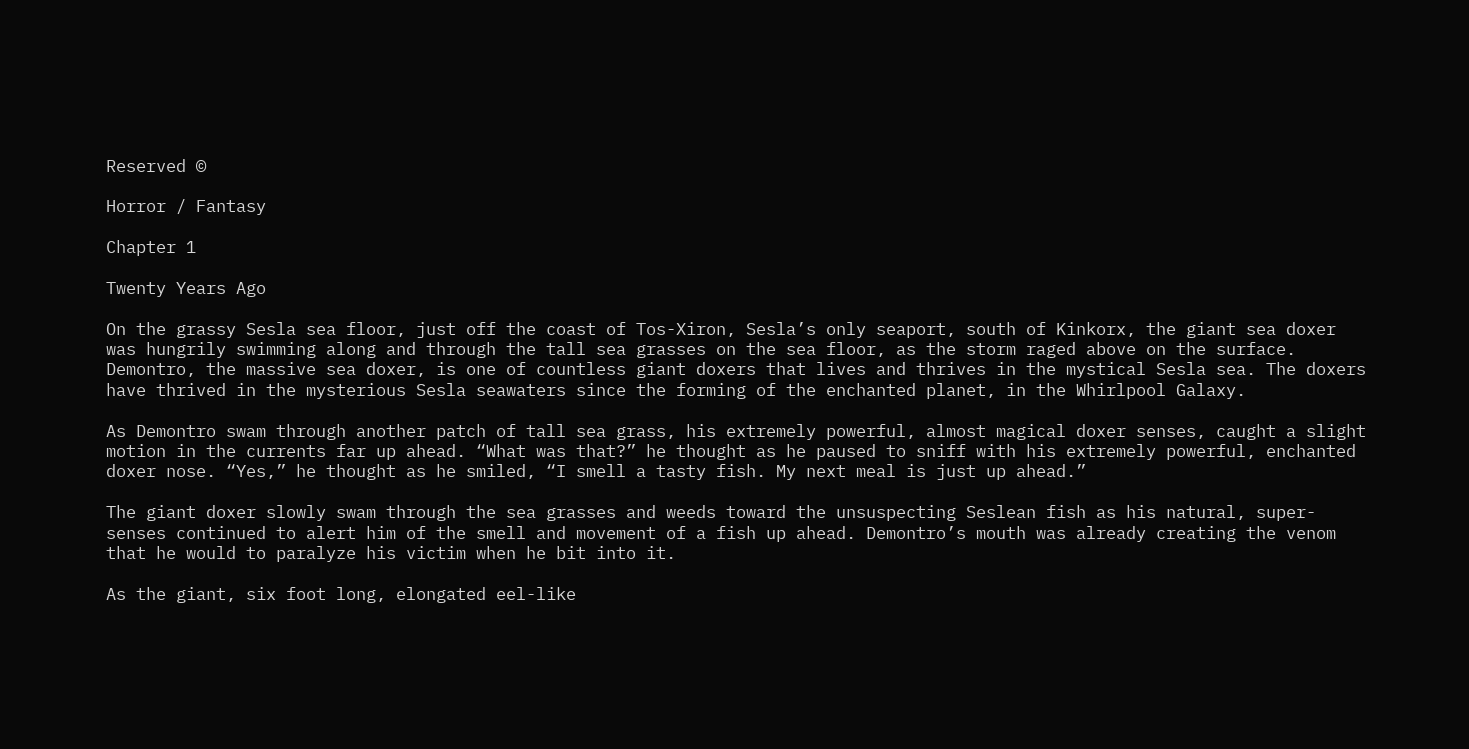Reserved ©

Horror / Fantasy

Chapter 1

Twenty Years Ago

On the grassy Sesla sea floor, just off the coast of Tos-Xiron, Sesla’s only seaport, south of Kinkorx, the giant sea doxer was hungrily swimming along and through the tall sea grasses on the sea floor, as the storm raged above on the surface. Demontro, the massive sea doxer, is one of countless giant doxers that lives and thrives in the mystical Sesla sea. The doxers have thrived in the mysterious Sesla seawaters since the forming of the enchanted planet, in the Whirlpool Galaxy.

As Demontro swam through another patch of tall sea grass, his extremely powerful, almost magical doxer senses, caught a slight motion in the currents far up ahead. “What was that?” he thought as he paused to sniff with his extremely powerful, enchanted doxer nose. “Yes,” he thought as he smiled, “I smell a tasty fish. My next meal is just up ahead.”

The giant doxer slowly swam through the sea grasses and weeds toward the unsuspecting Seslean fish as his natural, super-senses continued to alert him of the smell and movement of a fish up ahead. Demontro’s mouth was already creating the venom that he would to paralyze his victim when he bit into it.

As the giant, six foot long, elongated eel-like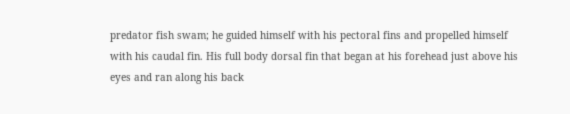predator fish swam; he guided himself with his pectoral fins and propelled himself with his caudal fin. His full body dorsal fin that began at his forehead just above his eyes and ran along his back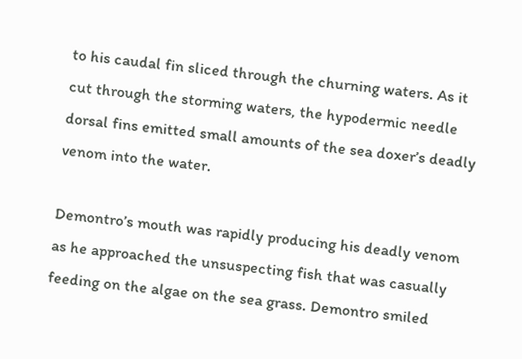to his caudal fin sliced through the churning waters. As it cut through the storming waters, the hypodermic needle dorsal fins emitted small amounts of the sea doxer’s deadly venom into the water.

Demontro’s mouth was rapidly producing his deadly venom as he approached the unsuspecting fish that was casually feeding on the algae on the sea grass. Demontro smiled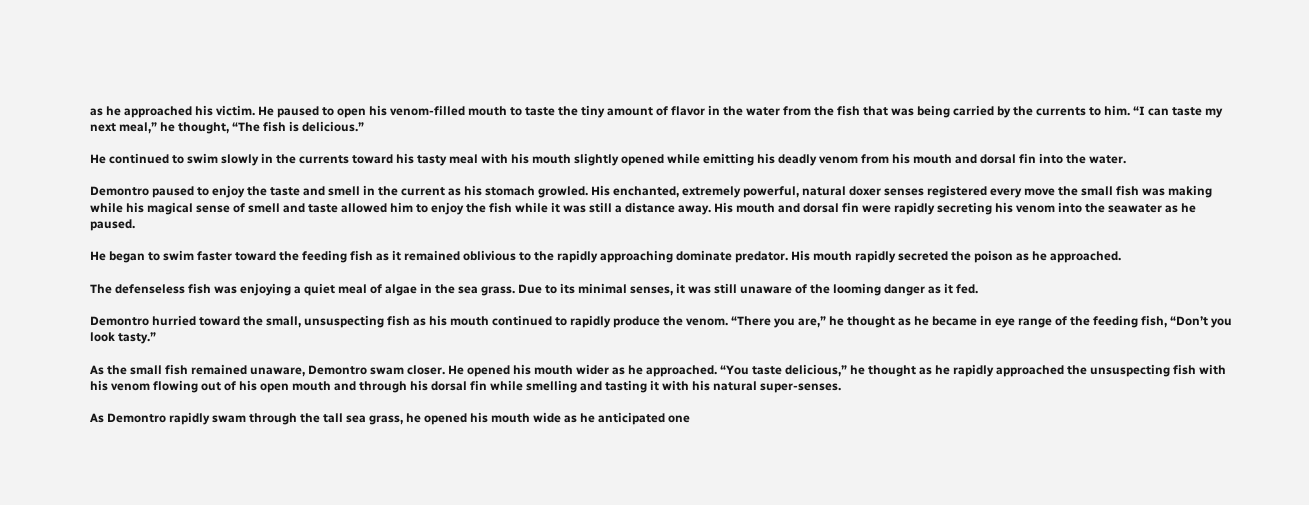as he approached his victim. He paused to open his venom-filled mouth to taste the tiny amount of flavor in the water from the fish that was being carried by the currents to him. “I can taste my next meal,” he thought, “The fish is delicious.”

He continued to swim slowly in the currents toward his tasty meal with his mouth slightly opened while emitting his deadly venom from his mouth and dorsal fin into the water.

Demontro paused to enjoy the taste and smell in the current as his stomach growled. His enchanted, extremely powerful, natural doxer senses registered every move the small fish was making while his magical sense of smell and taste allowed him to enjoy the fish while it was still a distance away. His mouth and dorsal fin were rapidly secreting his venom into the seawater as he paused.

He began to swim faster toward the feeding fish as it remained oblivious to the rapidly approaching dominate predator. His mouth rapidly secreted the poison as he approached.

The defenseless fish was enjoying a quiet meal of algae in the sea grass. Due to its minimal senses, it was still unaware of the looming danger as it fed.

Demontro hurried toward the small, unsuspecting fish as his mouth continued to rapidly produce the venom. “There you are,” he thought as he became in eye range of the feeding fish, “Don’t you look tasty.”

As the small fish remained unaware, Demontro swam closer. He opened his mouth wider as he approached. “You taste delicious,” he thought as he rapidly approached the unsuspecting fish with his venom flowing out of his open mouth and through his dorsal fin while smelling and tasting it with his natural super-senses.

As Demontro rapidly swam through the tall sea grass, he opened his mouth wide as he anticipated one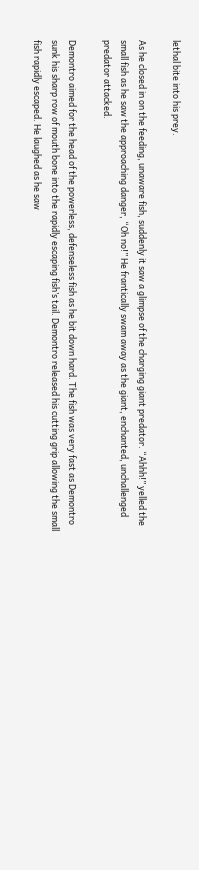lethal bite into his prey.

As he closed in on the feeding, unaware fish, suddenly it saw a glimpse of the charging giant predator. “Ahhh!” yelled the small fish as he saw the approaching danger, “Oh no!” He frantically swam away as the giant, enchanted, unchallenged predator attacked.

Demontro aimed for the head of the powerless, defenseless fish as he bit down hard. The fish was very fast as Demontro sunk his sharp row of mouth bone into the rapidly escaping fish’s tail. Demontro released his cutting grip allowing the small fish rapidly escaped. He laughed as he saw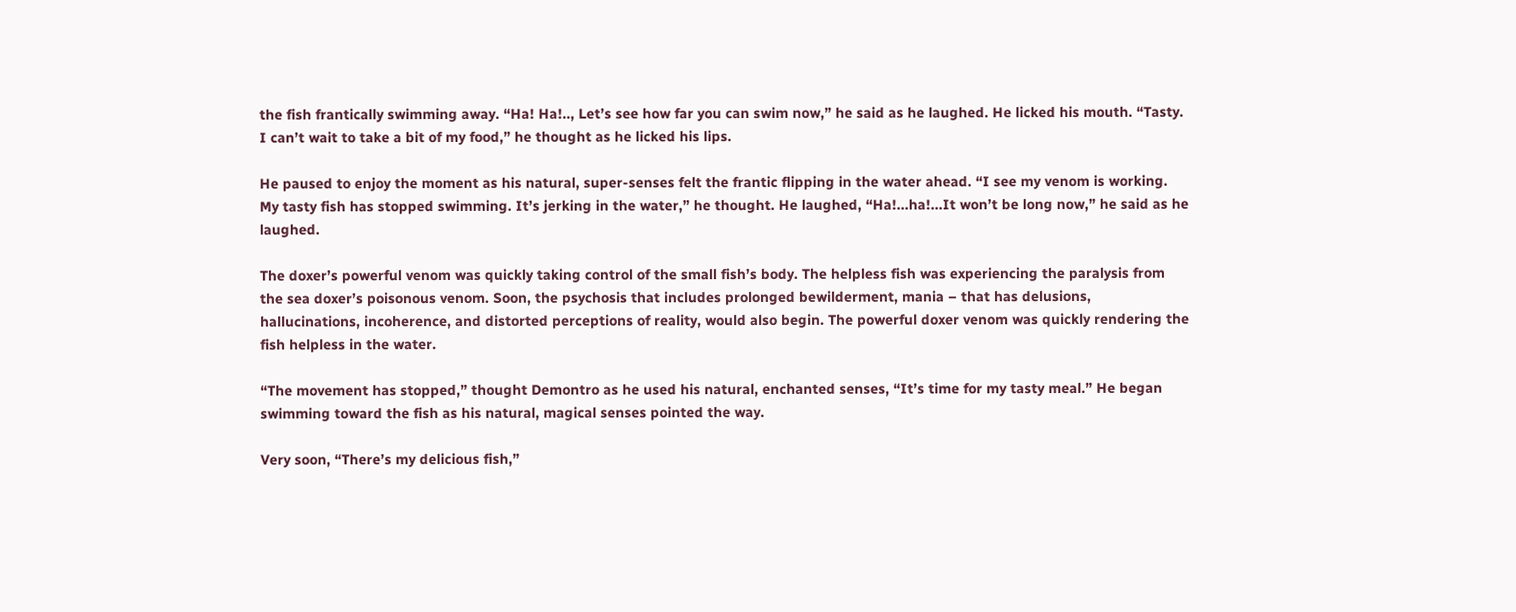the fish frantically swimming away. “Ha! Ha!.., Let’s see how far you can swim now,” he said as he laughed. He licked his mouth. “Tasty. I can’t wait to take a bit of my food,” he thought as he licked his lips.

He paused to enjoy the moment as his natural, super-senses felt the frantic flipping in the water ahead. “I see my venom is working. My tasty fish has stopped swimming. It’s jerking in the water,” he thought. He laughed, “Ha!...ha!...It won’t be long now,” he said as he laughed.

The doxer’s powerful venom was quickly taking control of the small fish’s body. The helpless fish was experiencing the paralysis from the sea doxer’s poisonous venom. Soon, the psychosis that includes prolonged bewilderment, mania – that has delusions, hallucinations, incoherence, and distorted perceptions of reality, would also begin. The powerful doxer venom was quickly rendering the fish helpless in the water.

“The movement has stopped,” thought Demontro as he used his natural, enchanted senses, “It’s time for my tasty meal.” He began swimming toward the fish as his natural, magical senses pointed the way.

Very soon, “There’s my delicious fish,”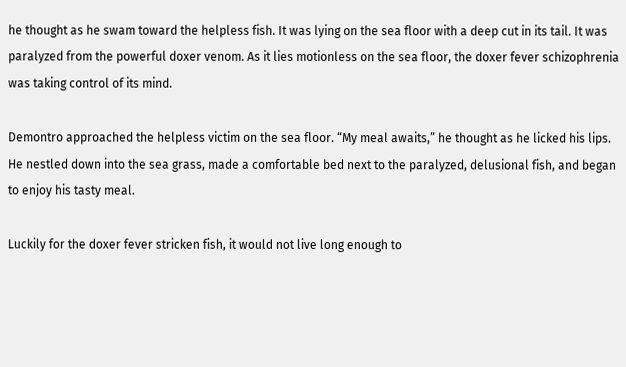he thought as he swam toward the helpless fish. It was lying on the sea floor with a deep cut in its tail. It was paralyzed from the powerful doxer venom. As it lies motionless on the sea floor, the doxer fever schizophrenia was taking control of its mind.

Demontro approached the helpless victim on the sea floor. “My meal awaits,” he thought as he licked his lips. He nestled down into the sea grass, made a comfortable bed next to the paralyzed, delusional fish, and began to enjoy his tasty meal.

Luckily for the doxer fever stricken fish, it would not live long enough to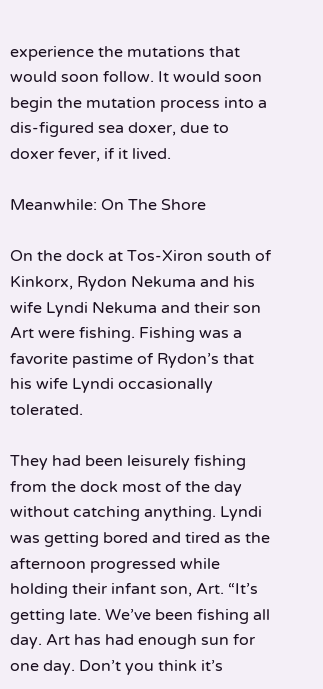experience the mutations that would soon follow. It would soon begin the mutation process into a dis-figured sea doxer, due to doxer fever, if it lived.

Meanwhile: On The Shore

On the dock at Tos-Xiron south of Kinkorx, Rydon Nekuma and his wife Lyndi Nekuma and their son Art were fishing. Fishing was a favorite pastime of Rydon’s that his wife Lyndi occasionally tolerated.

They had been leisurely fishing from the dock most of the day without catching anything. Lyndi was getting bored and tired as the afternoon progressed while holding their infant son, Art. “It’s getting late. We’ve been fishing all day. Art has had enough sun for one day. Don’t you think it’s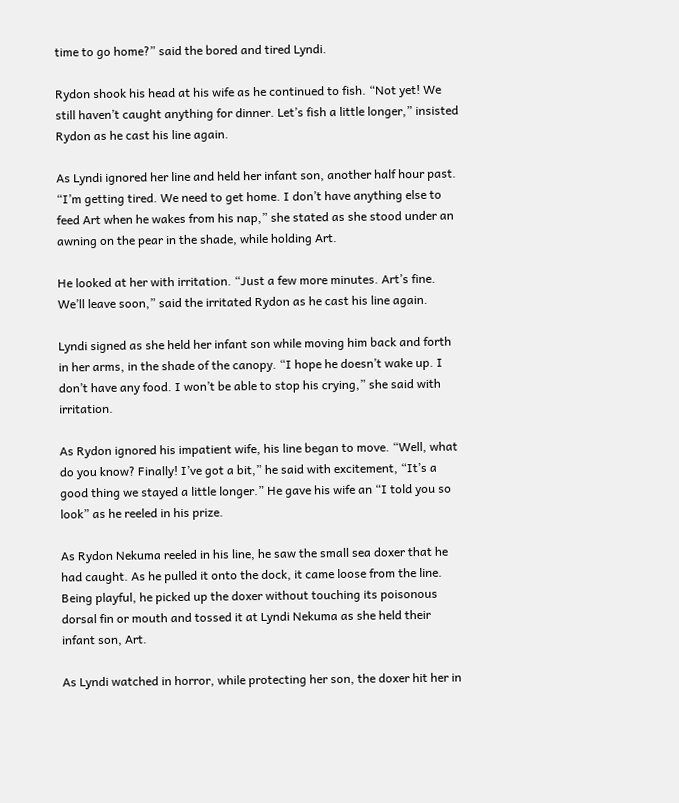time to go home?” said the bored and tired Lyndi.

Rydon shook his head at his wife as he continued to fish. “Not yet! We still haven’t caught anything for dinner. Let’s fish a little longer,” insisted Rydon as he cast his line again.

As Lyndi ignored her line and held her infant son, another half hour past. “I’m getting tired. We need to get home. I don’t have anything else to feed Art when he wakes from his nap,” she stated as she stood under an awning on the pear in the shade, while holding Art.

He looked at her with irritation. “Just a few more minutes. Art’s fine. We’ll leave soon,” said the irritated Rydon as he cast his line again.

Lyndi signed as she held her infant son while moving him back and forth in her arms, in the shade of the canopy. “I hope he doesn’t wake up. I don’t have any food. I won’t be able to stop his crying,” she said with irritation.

As Rydon ignored his impatient wife, his line began to move. “Well, what do you know? Finally! I’ve got a bit,” he said with excitement, “It’s a good thing we stayed a little longer.” He gave his wife an “I told you so look” as he reeled in his prize.

As Rydon Nekuma reeled in his line, he saw the small sea doxer that he had caught. As he pulled it onto the dock, it came loose from the line. Being playful, he picked up the doxer without touching its poisonous dorsal fin or mouth and tossed it at Lyndi Nekuma as she held their infant son, Art.

As Lyndi watched in horror, while protecting her son, the doxer hit her in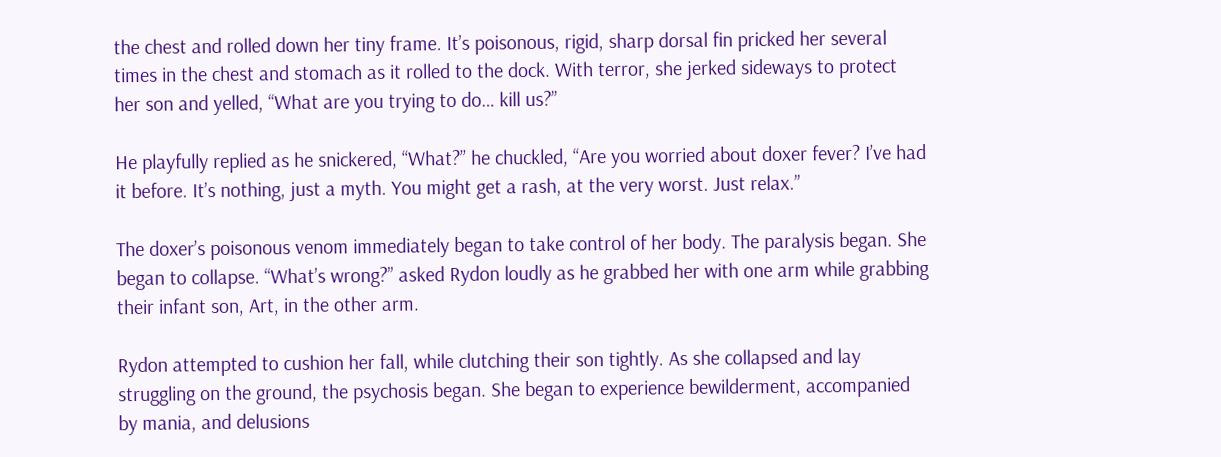the chest and rolled down her tiny frame. It’s poisonous, rigid, sharp dorsal fin pricked her several times in the chest and stomach as it rolled to the dock. With terror, she jerked sideways to protect her son and yelled, “What are you trying to do… kill us?”

He playfully replied as he snickered, “What?” he chuckled, “Are you worried about doxer fever? I’ve had it before. It’s nothing, just a myth. You might get a rash, at the very worst. Just relax.”

The doxer’s poisonous venom immediately began to take control of her body. The paralysis began. She began to collapse. “What’s wrong?” asked Rydon loudly as he grabbed her with one arm while grabbing their infant son, Art, in the other arm.

Rydon attempted to cushion her fall, while clutching their son tightly. As she collapsed and lay struggling on the ground, the psychosis began. She began to experience bewilderment, accompanied by mania, and delusions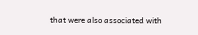that were also associated with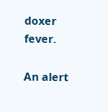doxer fever.

An alert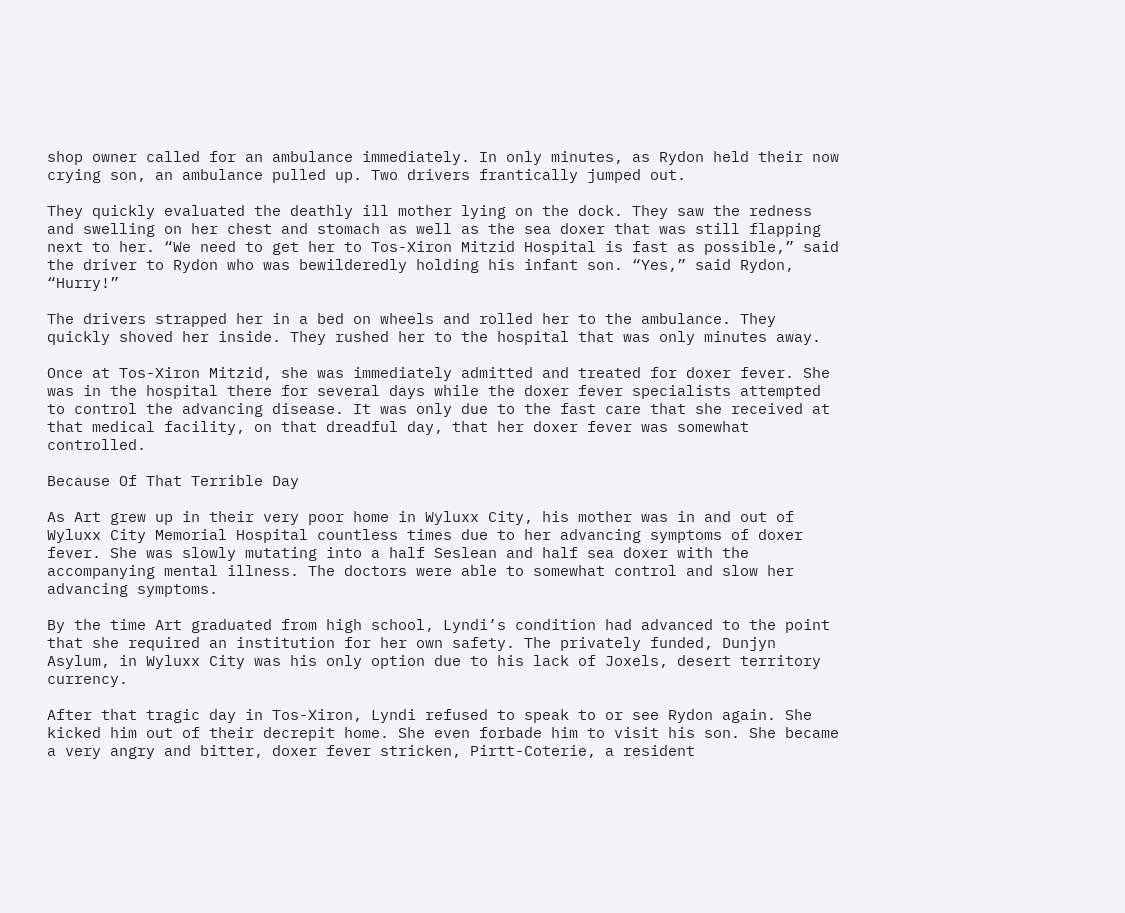shop owner called for an ambulance immediately. In only minutes, as Rydon held their now crying son, an ambulance pulled up. Two drivers frantically jumped out.

They quickly evaluated the deathly ill mother lying on the dock. They saw the redness and swelling on her chest and stomach as well as the sea doxer that was still flapping next to her. “We need to get her to Tos-Xiron Mitzid Hospital is fast as possible,” said the driver to Rydon who was bewilderedly holding his infant son. “Yes,” said Rydon, “Hurry!”

The drivers strapped her in a bed on wheels and rolled her to the ambulance. They quickly shoved her inside. They rushed her to the hospital that was only minutes away.

Once at Tos-Xiron Mitzid, she was immediately admitted and treated for doxer fever. She was in the hospital there for several days while the doxer fever specialists attempted to control the advancing disease. It was only due to the fast care that she received at that medical facility, on that dreadful day, that her doxer fever was somewhat controlled.

Because Of That Terrible Day

As Art grew up in their very poor home in Wyluxx City, his mother was in and out of Wyluxx City Memorial Hospital countless times due to her advancing symptoms of doxer fever. She was slowly mutating into a half Seslean and half sea doxer with the accompanying mental illness. The doctors were able to somewhat control and slow her advancing symptoms.

By the time Art graduated from high school, Lyndi’s condition had advanced to the point that she required an institution for her own safety. The privately funded, Dunjyn Asylum, in Wyluxx City was his only option due to his lack of Joxels, desert territory currency.

After that tragic day in Tos-Xiron, Lyndi refused to speak to or see Rydon again. She kicked him out of their decrepit home. She even forbade him to visit his son. She became a very angry and bitter, doxer fever stricken, Pirtt-Coterie, a resident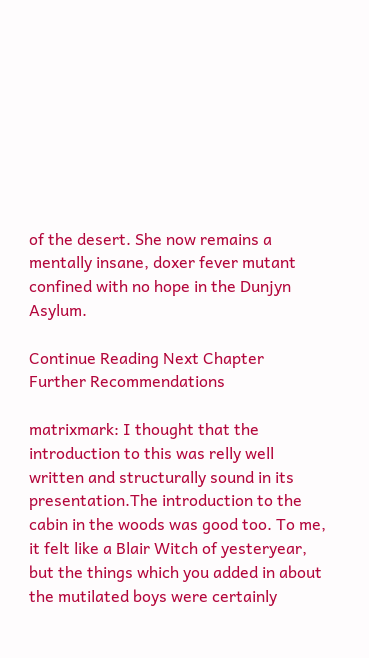of the desert. She now remains a mentally insane, doxer fever mutant confined with no hope in the Dunjyn Asylum.

Continue Reading Next Chapter
Further Recommendations

matrixmark: I thought that the introduction to this was relly well written and structurally sound in its presentation.The introduction to the cabin in the woods was good too. To me, it felt like a Blair Witch of yesteryear, but the things which you added in about the mutilated boys were certainly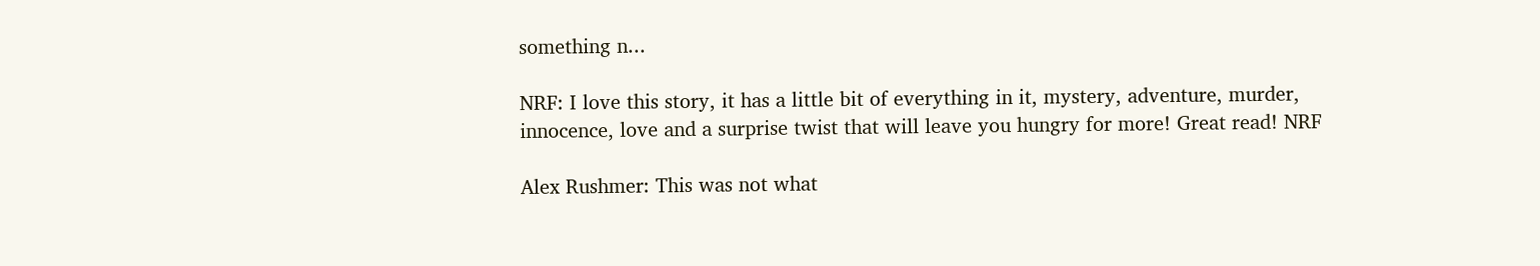something n...

NRF: I love this story, it has a little bit of everything in it, mystery, adventure, murder, innocence, love and a surprise twist that will leave you hungry for more! Great read! NRF

Alex Rushmer: This was not what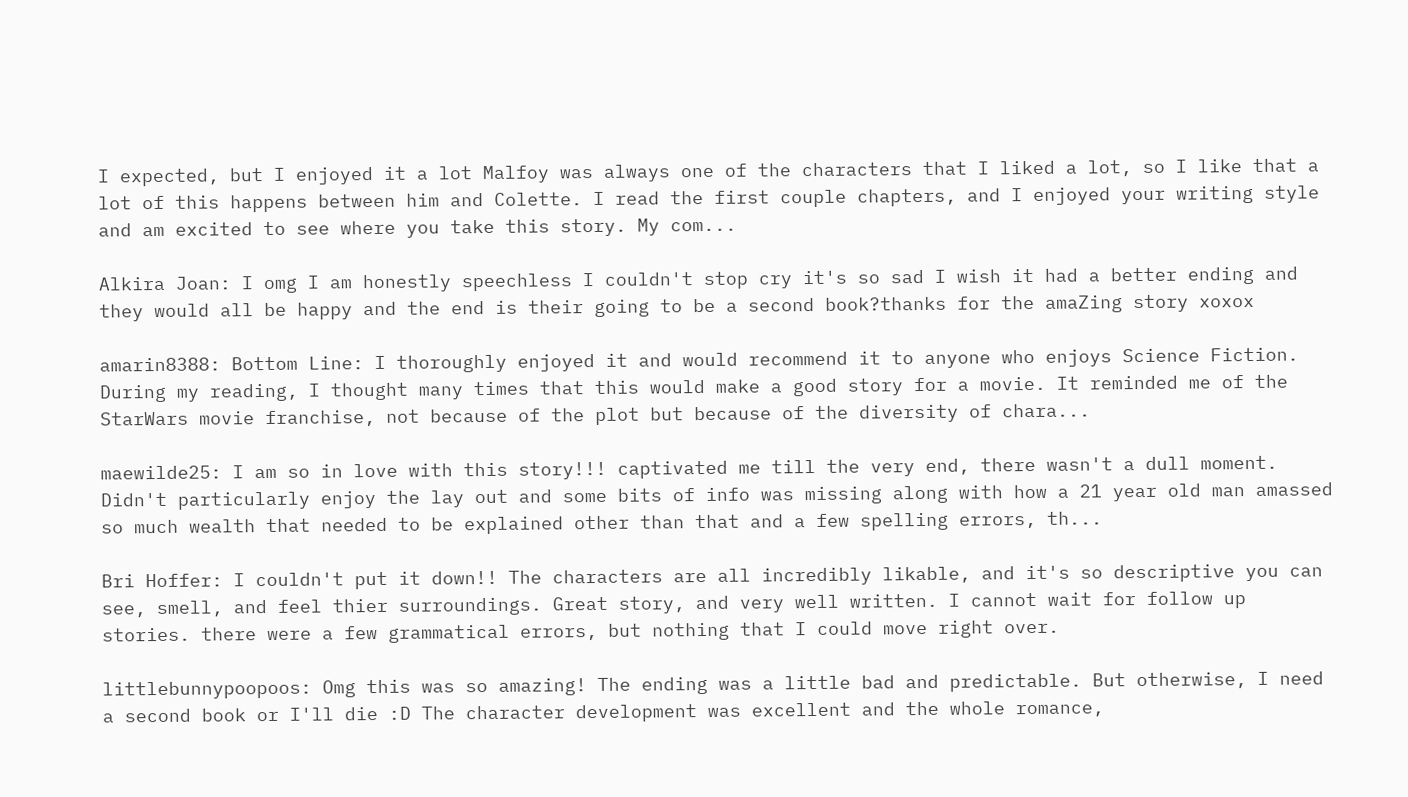I expected, but I enjoyed it a lot Malfoy was always one of the characters that I liked a lot, so I like that a lot of this happens between him and Colette. I read the first couple chapters, and I enjoyed your writing style and am excited to see where you take this story. My com...

Alkira Joan: I omg I am honestly speechless I couldn't stop cry it's so sad I wish it had a better ending and they would all be happy and the end is their going to be a second book?thanks for the amaZing story xoxox

amarin8388: Bottom Line: I thoroughly enjoyed it and would recommend it to anyone who enjoys Science Fiction. During my reading, I thought many times that this would make a good story for a movie. It reminded me of the StarWars movie franchise, not because of the plot but because of the diversity of chara...

maewilde25: I am so in love with this story!!! captivated me till the very end, there wasn't a dull moment. Didn't particularly enjoy the lay out and some bits of info was missing along with how a 21 year old man amassed so much wealth that needed to be explained other than that and a few spelling errors, th...

Bri Hoffer: I couldn't put it down!! The characters are all incredibly likable, and it's so descriptive you can see, smell, and feel thier surroundings. Great story, and very well written. I cannot wait for follow up stories. there were a few grammatical errors, but nothing that I could move right over.

littlebunnypoopoos: Omg this was so amazing! The ending was a little bad and predictable. But otherwise, I need a second book or I'll die :D The character development was excellent and the whole romance,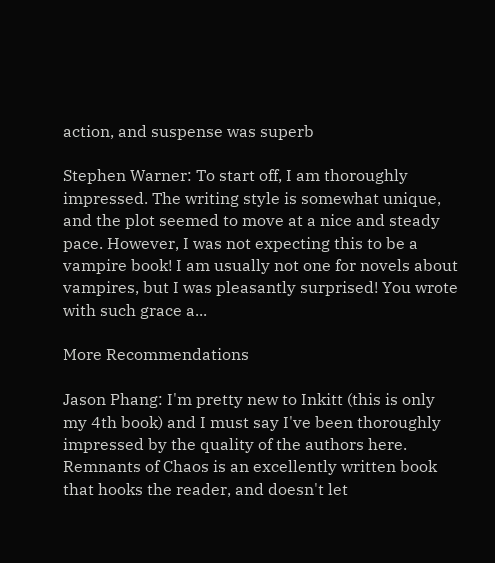action, and suspense was superb

Stephen Warner: To start off, I am thoroughly impressed. The writing style is somewhat unique, and the plot seemed to move at a nice and steady pace. However, I was not expecting this to be a vampire book! I am usually not one for novels about vampires, but I was pleasantly surprised! You wrote with such grace a...

More Recommendations

Jason Phang: I'm pretty new to Inkitt (this is only my 4th book) and I must say I've been thoroughly impressed by the quality of the authors here. Remnants of Chaos is an excellently written book that hooks the reader, and doesn't let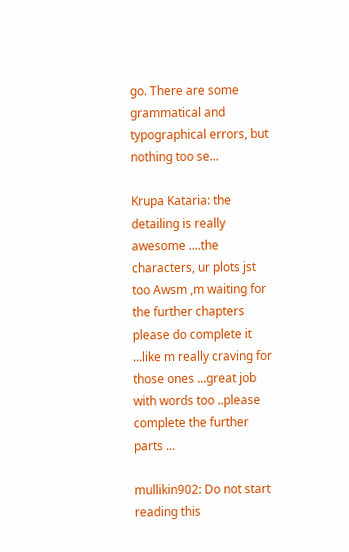go. There are some grammatical and typographical errors, but nothing too se...

Krupa Kataria: the detailing is really awesome ....the characters, ur plots jst too Awsm ,m waiting for the further chapters please do complete it ...like m really craving for those ones ...great job with words too ..please complete the further parts ...

mullikin902: Do not start reading this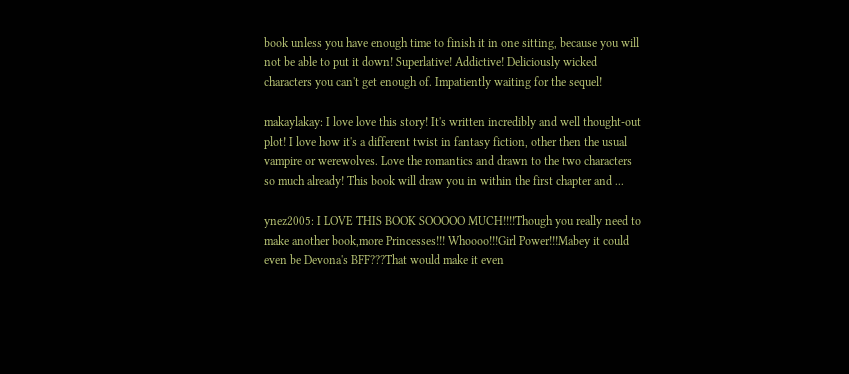book unless you have enough time to finish it in one sitting, because you will not be able to put it down! Superlative! Addictive! Deliciously wicked characters you can't get enough of. Impatiently waiting for the sequel!

makaylakay: I love love this story! It's written incredibly and well thought-out plot! I love how it's a different twist in fantasy fiction, other then the usual vampire or werewolves. Love the romantics and drawn to the two characters so much already! This book will draw you in within the first chapter and ...

ynez2005: I LOVE THIS BOOK SOOOOO MUCH!!!!Though you really need to make another book,more Princesses!!! Whoooo!!!Girl Power!!!Mabey it could even be Devona's BFF???That would make it even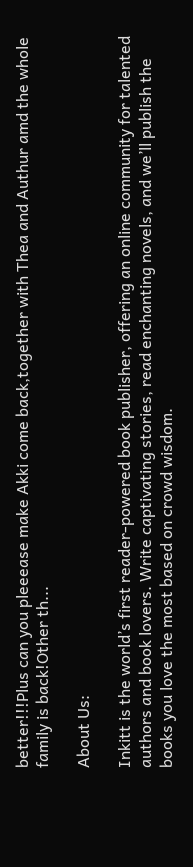better!!!Plus can you pleeease make Akki come back,together with Thea and Authur amd the whole family is back!Other th...

About Us:

Inkitt is the world’s first reader-powered book publisher, offering an online community for talented authors and book lovers. Write captivating stories, read enchanting novels, and we’ll publish the books you love the most based on crowd wisdom.